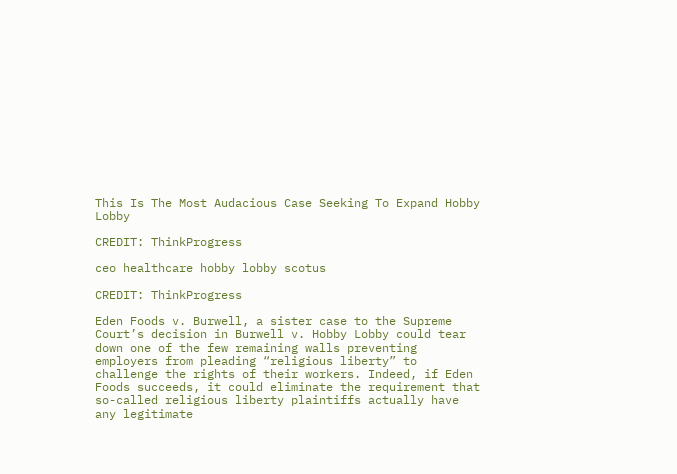This Is The Most Audacious Case Seeking To Expand Hobby Lobby

CREDIT: ThinkProgress

ceo healthcare hobby lobby scotus

CREDIT: ThinkProgress

Eden Foods v. Burwell, a sister case to the Supreme Court’s decision in Burwell v. Hobby Lobby could tear down one of the few remaining walls preventing employers from pleading “religious liberty” to challenge the rights of their workers. Indeed, if Eden Foods succeeds, it could eliminate the requirement that so-called religious liberty plaintiffs actually have any legitimate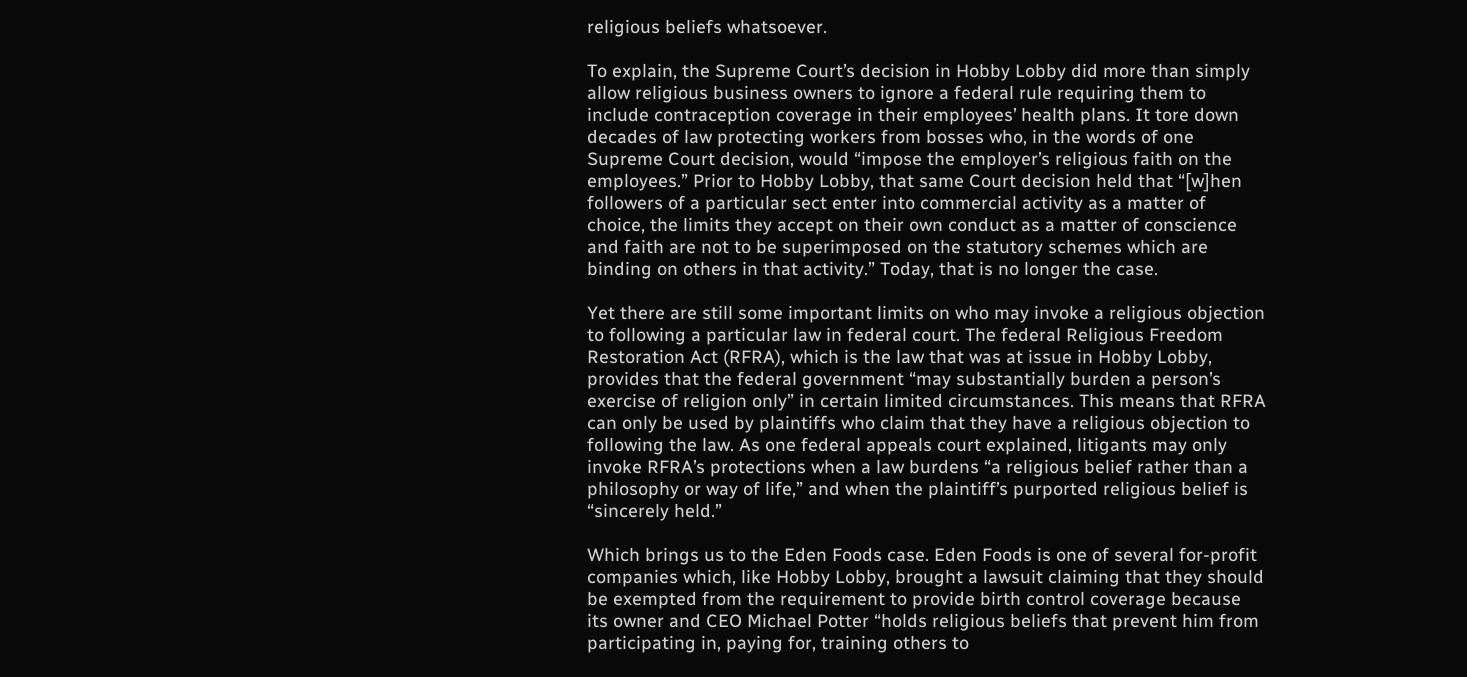religious beliefs whatsoever.

To explain, the Supreme Court’s decision in Hobby Lobby did more than simply allow religious business owners to ignore a federal rule requiring them to include contraception coverage in their employees’ health plans. It tore down decades of law protecting workers from bosses who, in the words of one Supreme Court decision, would “impose the employer’s religious faith on the employees.” Prior to Hobby Lobby, that same Court decision held that “[w]hen followers of a particular sect enter into commercial activity as a matter of choice, the limits they accept on their own conduct as a matter of conscience and faith are not to be superimposed on the statutory schemes which are binding on others in that activity.” Today, that is no longer the case.

Yet there are still some important limits on who may invoke a religious objection to following a particular law in federal court. The federal Religious Freedom Restoration Act (RFRA), which is the law that was at issue in Hobby Lobby, provides that the federal government “may substantially burden a person’s exercise of religion only” in certain limited circumstances. This means that RFRA can only be used by plaintiffs who claim that they have a religious objection to following the law. As one federal appeals court explained, litigants may only invoke RFRA’s protections when a law burdens “a religious belief rather than a philosophy or way of life,” and when the plaintiff’s purported religious belief is “sincerely held.”

Which brings us to the Eden Foods case. Eden Foods is one of several for-profit companies which, like Hobby Lobby, brought a lawsuit claiming that they should be exempted from the requirement to provide birth control coverage because its owner and CEO Michael Potter “holds religious beliefs that prevent him from participating in, paying for, training others to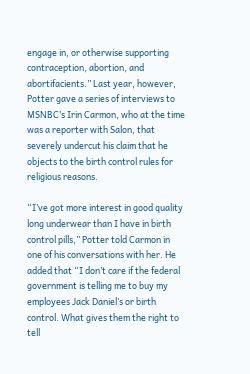engage in, or otherwise supporting contraception, abortion, and abortifacients.” Last year, however, Potter gave a series of interviews to MSNBC’s Irin Carmon, who at the time was a reporter with Salon, that severely undercut his claim that he objects to the birth control rules for religious reasons.

“I’ve got more interest in good quality long underwear than I have in birth control pills,” Potter told Carmon in one of his conversations with her. He added that “I don’t care if the federal government is telling me to buy my employees Jack Daniel’s or birth control. What gives them the right to tell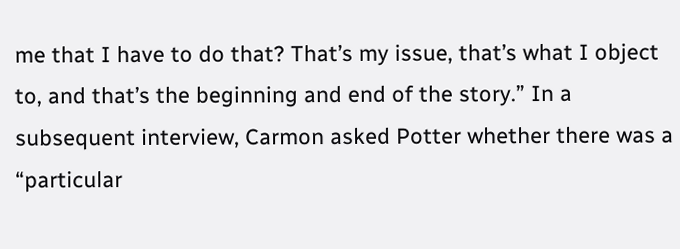me that I have to do that? That’s my issue, that’s what I object to, and that’s the beginning and end of the story.” In a subsequent interview, Carmon asked Potter whether there was a “particular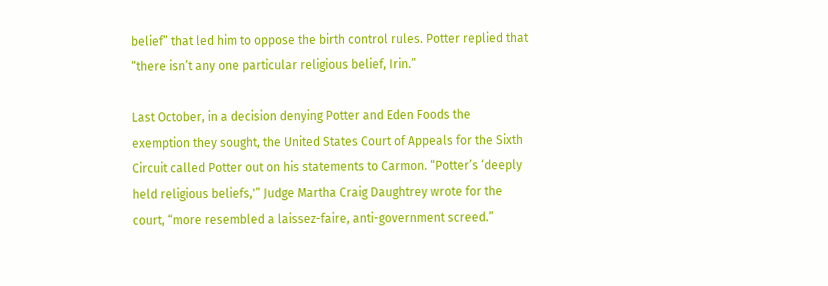belief” that led him to oppose the birth control rules. Potter replied that “there isn’t any one particular religious belief, Irin.”

Last October, in a decision denying Potter and Eden Foods the exemption they sought, the United States Court of Appeals for the Sixth Circuit called Potter out on his statements to Carmon. “Potter’s ‘deeply held religious beliefs,'” Judge Martha Craig Daughtrey wrote for the court, “more resembled a laissez-faire, anti-government screed.”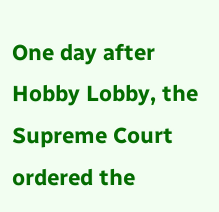One day after Hobby Lobby, the Supreme Court ordered the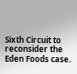Sixth Circuit to reconsider the Eden Foods case.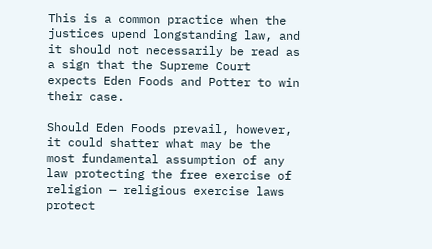This is a common practice when the justices upend longstanding law, and it should not necessarily be read as a sign that the Supreme Court expects Eden Foods and Potter to win their case.

Should Eden Foods prevail, however, it could shatter what may be the most fundamental assumption of any law protecting the free exercise of religion — religious exercise laws protect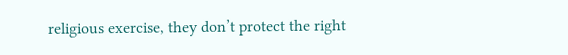religious exercise, they don’t protect the right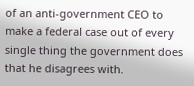of an anti-government CEO to make a federal case out of every single thing the government does that he disagrees with.